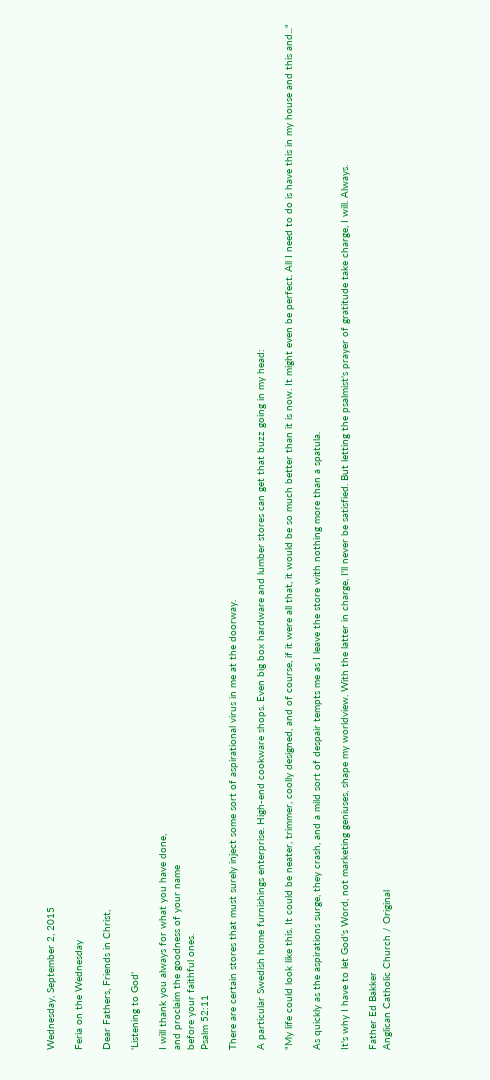Wednesday, September 2, 2015

Feria on the Wednesday

Dear Fathers, Friends in Christ,

'Listening to God'

I will thank you always for what you have done,
and proclaim the goodness of your name
before your faithful ones.
Psalm 52:11

There are certain stores that must surely inject some sort of aspirational virus in me at the doorway.

A particular Swedish home furnishings enterprise. High-end cookware shops. Even big box hardware and lumber stores can get that buzz going in my head:

"My life could look like this. It could be neater, trimmer, coolly designed, and of course, if it were all that, it would be so much better than it is now. It might even be perfect. All I need to do is have this in my house and this and..."

As quickly as the aspirations surge, they crash, and a mild sort of despair tempts me as I leave the store with nothing more than a spatula.

It's why I have to let God's Word, not marketing geniuses, shape my worldview. With the latter in charge, I'll never be satisfied. But letting the psalmist's prayer of gratitude take charge, I will. Always.

Father Ed Bakker
Anglican Catholic Church / Original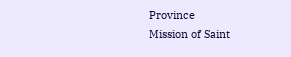Province
Mission of Saint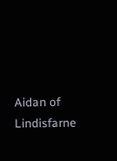Aidan of Lindisfarne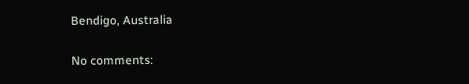Bendigo, Australia

No comments: